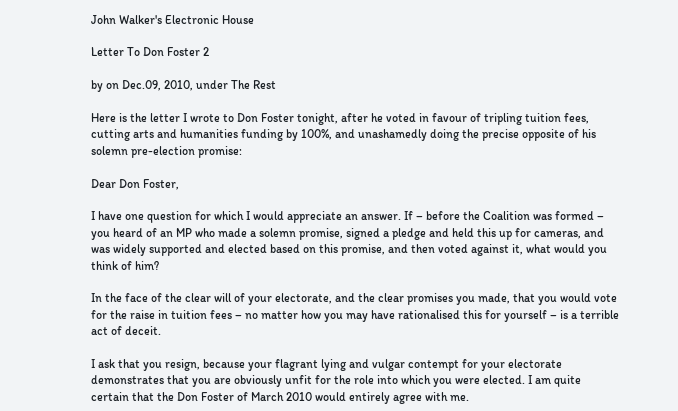John Walker's Electronic House

Letter To Don Foster 2

by on Dec.09, 2010, under The Rest

Here is the letter I wrote to Don Foster tonight, after he voted in favour of tripling tuition fees, cutting arts and humanities funding by 100%, and unashamedly doing the precise opposite of his solemn pre-election promise:

Dear Don Foster,

I have one question for which I would appreciate an answer. If – before the Coalition was formed – you heard of an MP who made a solemn promise, signed a pledge and held this up for cameras, and was widely supported and elected based on this promise, and then voted against it, what would you think of him?

In the face of the clear will of your electorate, and the clear promises you made, that you would vote for the raise in tuition fees – no matter how you may have rationalised this for yourself – is a terrible act of deceit.

I ask that you resign, because your flagrant lying and vulgar contempt for your electorate demonstrates that you are obviously unfit for the role into which you were elected. I am quite certain that the Don Foster of March 2010 would entirely agree with me.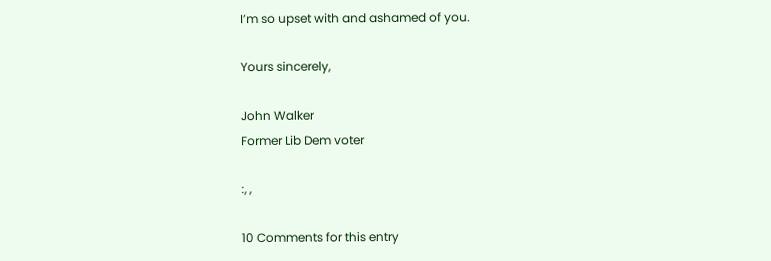I’m so upset with and ashamed of you.

Yours sincerely,

John Walker
Former Lib Dem voter

:, ,

10 Comments for this entry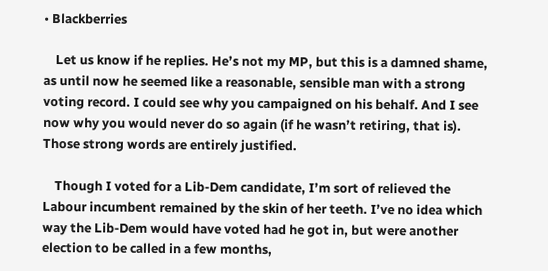• Blackberries

    Let us know if he replies. He’s not my MP, but this is a damned shame, as until now he seemed like a reasonable, sensible man with a strong voting record. I could see why you campaigned on his behalf. And I see now why you would never do so again (if he wasn’t retiring, that is). Those strong words are entirely justified.

    Though I voted for a Lib-Dem candidate, I’m sort of relieved the Labour incumbent remained by the skin of her teeth. I’ve no idea which way the Lib-Dem would have voted had he got in, but were another election to be called in a few months,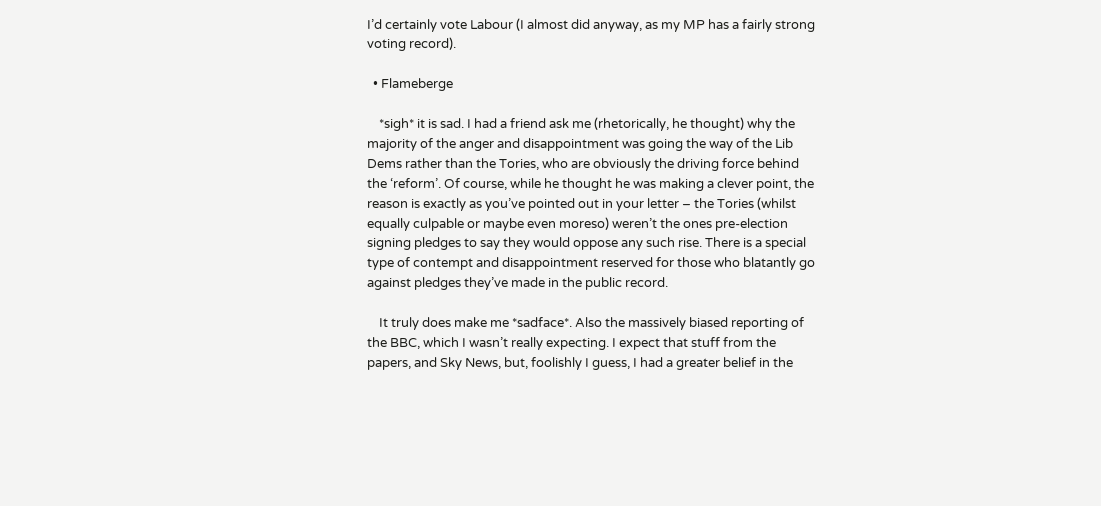I’d certainly vote Labour (I almost did anyway, as my MP has a fairly strong voting record).

  • Flameberge

    *sigh* it is sad. I had a friend ask me (rhetorically, he thought) why the majority of the anger and disappointment was going the way of the Lib Dems rather than the Tories, who are obviously the driving force behind the ‘reform’. Of course, while he thought he was making a clever point, the reason is exactly as you’ve pointed out in your letter – the Tories (whilst equally culpable or maybe even moreso) weren’t the ones pre-election signing pledges to say they would oppose any such rise. There is a special type of contempt and disappointment reserved for those who blatantly go against pledges they’ve made in the public record.

    It truly does make me *sadface*. Also the massively biased reporting of the BBC, which I wasn’t really expecting. I expect that stuff from the papers, and Sky News, but, foolishly I guess, I had a greater belief in the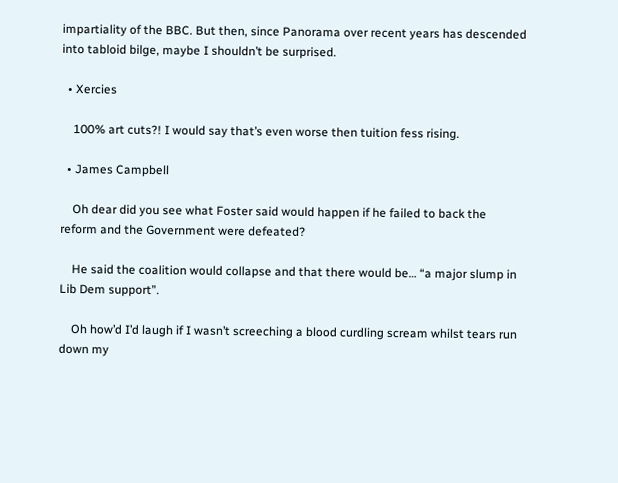impartiality of the BBC. But then, since Panorama over recent years has descended into tabloid bilge, maybe I shouldn’t be surprised.

  • Xercies

    100% art cuts?! I would say that’s even worse then tuition fess rising.

  • James Campbell

    Oh dear did you see what Foster said would happen if he failed to back the reform and the Government were defeated?

    He said the coalition would collapse and that there would be… “a major slump in Lib Dem support”.

    Oh how’d I’d laugh if I wasn’t screeching a blood curdling scream whilst tears run down my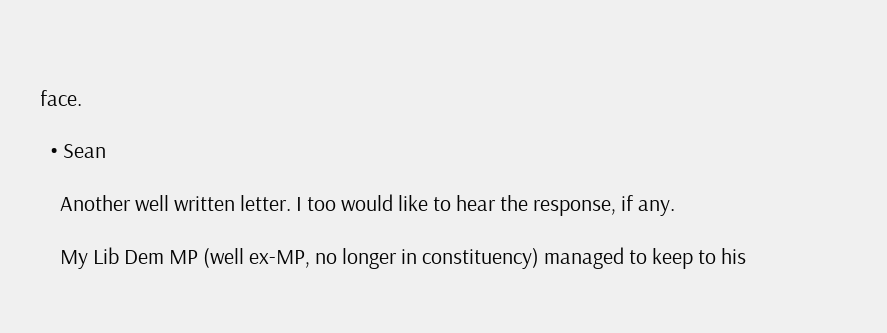face.

  • Sean

    Another well written letter. I too would like to hear the response, if any.

    My Lib Dem MP (well ex-MP, no longer in constituency) managed to keep to his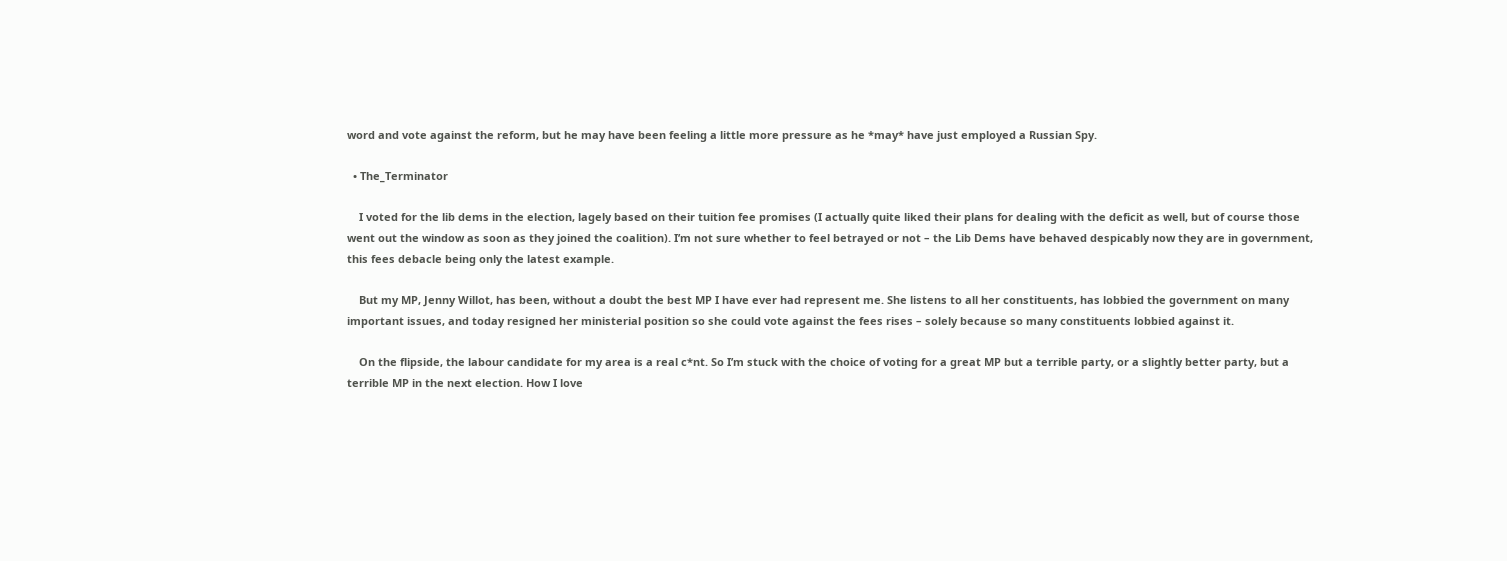word and vote against the reform, but he may have been feeling a little more pressure as he *may* have just employed a Russian Spy.

  • The_Terminator

    I voted for the lib dems in the election, lagely based on their tuition fee promises (I actually quite liked their plans for dealing with the deficit as well, but of course those went out the window as soon as they joined the coalition). I’m not sure whether to feel betrayed or not – the Lib Dems have behaved despicably now they are in government, this fees debacle being only the latest example.

    But my MP, Jenny Willot, has been, without a doubt the best MP I have ever had represent me. She listens to all her constituents, has lobbied the government on many important issues, and today resigned her ministerial position so she could vote against the fees rises – solely because so many constituents lobbied against it.

    On the flipside, the labour candidate for my area is a real c*nt. So I’m stuck with the choice of voting for a great MP but a terrible party, or a slightly better party, but a terrible MP in the next election. How I love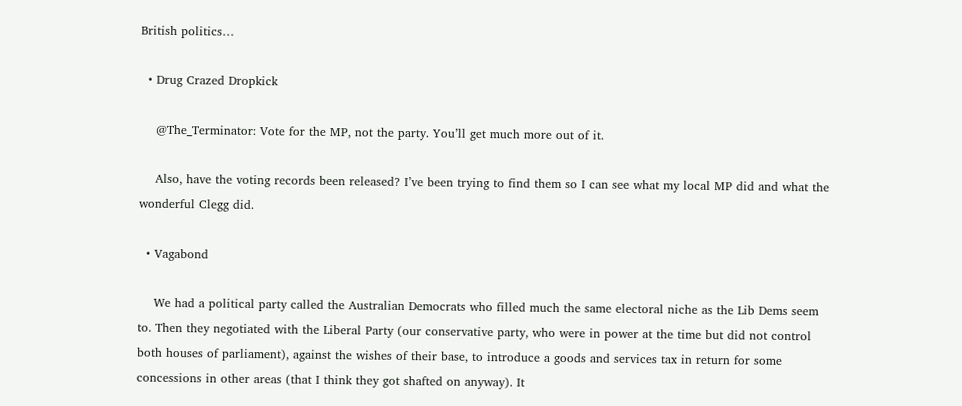British politics…

  • Drug Crazed Dropkick

    @The_Terminator: Vote for the MP, not the party. You’ll get much more out of it.

    Also, have the voting records been released? I’ve been trying to find them so I can see what my local MP did and what the wonderful Clegg did.

  • Vagabond

    We had a political party called the Australian Democrats who filled much the same electoral niche as the Lib Dems seem to. Then they negotiated with the Liberal Party (our conservative party, who were in power at the time but did not control both houses of parliament), against the wishes of their base, to introduce a goods and services tax in return for some concessions in other areas (that I think they got shafted on anyway). It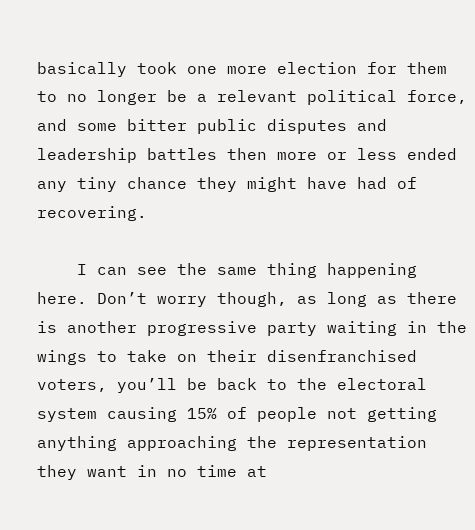basically took one more election for them to no longer be a relevant political force, and some bitter public disputes and leadership battles then more or less ended any tiny chance they might have had of recovering.

    I can see the same thing happening here. Don’t worry though, as long as there is another progressive party waiting in the wings to take on their disenfranchised voters, you’ll be back to the electoral system causing 15% of people not getting anything approaching the representation they want in no time at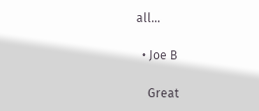all…

  • Joe B

    Great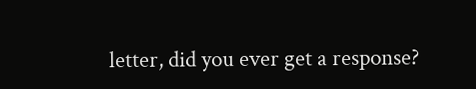letter, did you ever get a response?